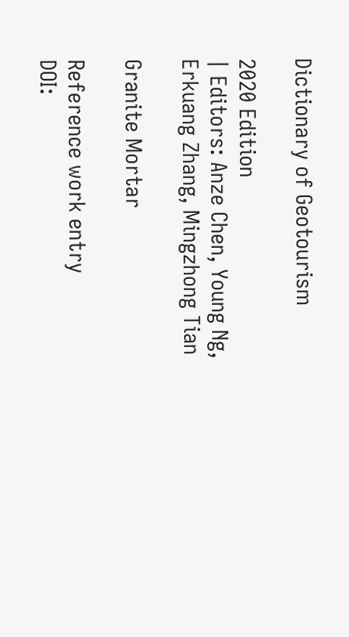Dictionary of Geotourism

2020 Edition
| Editors: Anze Chen, Young Ng, Erkuang Zhang, Mingzhong Tian

Granite Mortar

Reference work entry
DOI: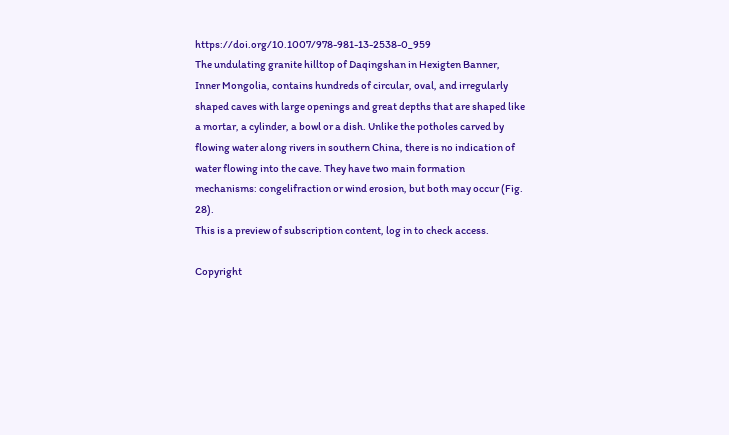https://doi.org/10.1007/978-981-13-2538-0_959
The undulating granite hilltop of Daqingshan in Hexigten Banner, Inner Mongolia, contains hundreds of circular, oval, and irregularly shaped caves with large openings and great depths that are shaped like a mortar, a cylinder, a bowl or a dish. Unlike the potholes carved by flowing water along rivers in southern China, there is no indication of water flowing into the cave. They have two main formation mechanisms: congelifraction or wind erosion, but both may occur (Fig. 28).
This is a preview of subscription content, log in to check access.

Copyright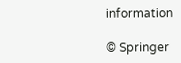information

© Springer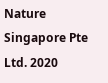Nature Singapore Pte Ltd. 2020